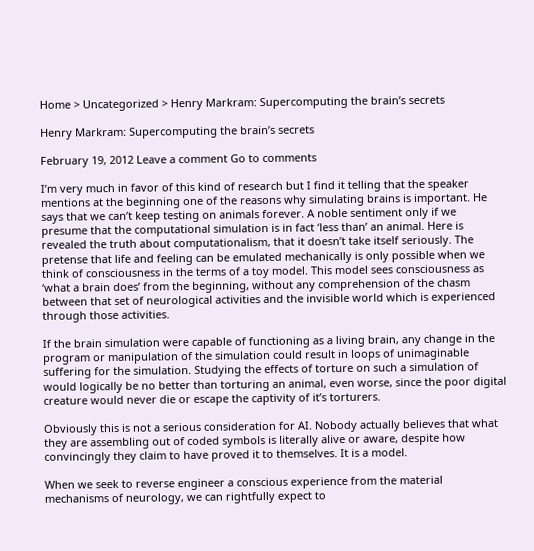Home > Uncategorized > Henry Markram: Supercomputing the brain’s secrets

Henry Markram: Supercomputing the brain’s secrets

February 19, 2012 Leave a comment Go to comments

I’m very much in favor of this kind of research but I find it telling that the speaker mentions at the beginning one of the reasons why simulating brains is important. He says that we can’t keep testing on animals forever. A noble sentiment only if we presume that the computational simulation is in fact ‘less than’ an animal. Here is revealed the truth about computationalism, that it doesn’t take itself seriously. The pretense that life and feeling can be emulated mechanically is only possible when we think of consciousness in the terms of a toy model. This model sees consciousness as ‘what a brain does’ from the beginning, without any comprehension of the chasm between that set of neurological activities and the invisible world which is experienced through those activities.

If the brain simulation were capable of functioning as a living brain, any change in the program or manipulation of the simulation could result in loops of unimaginable suffering for the simulation. Studying the effects of torture on such a simulation of would logically be no better than torturing an animal, even worse, since the poor digital creature would never die or escape the captivity of it’s torturers.

Obviously this is not a serious consideration for AI. Nobody actually believes that what they are assembling out of coded symbols is literally alive or aware, despite how convincingly they claim to have proved it to themselves. It is a model.

When we seek to reverse engineer a conscious experience from the material mechanisms of neurology, we can rightfully expect to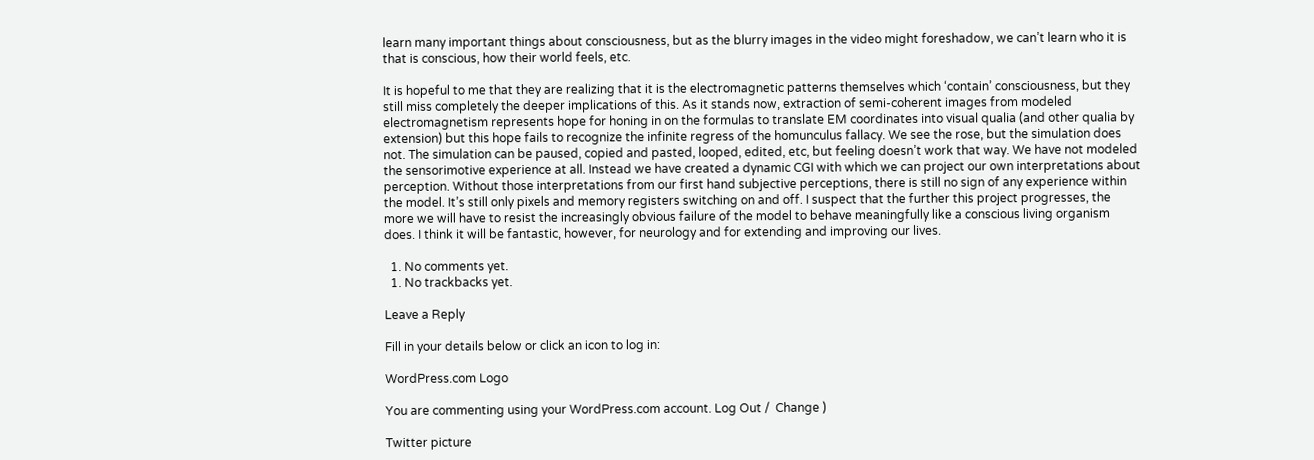learn many important things about consciousness, but as the blurry images in the video might foreshadow, we can’t learn who it is that is conscious, how their world feels, etc.

It is hopeful to me that they are realizing that it is the electromagnetic patterns themselves which ‘contain’ consciousness, but they still miss completely the deeper implications of this. As it stands now, extraction of semi-coherent images from modeled electromagnetism represents hope for honing in on the formulas to translate EM coordinates into visual qualia (and other qualia by extension) but this hope fails to recognize the infinite regress of the homunculus fallacy. We see the rose, but the simulation does not. The simulation can be paused, copied and pasted, looped, edited, etc, but feeling doesn’t work that way. We have not modeled the sensorimotive experience at all. Instead we have created a dynamic CGI with which we can project our own interpretations about perception. Without those interpretations from our first hand subjective perceptions, there is still no sign of any experience within the model. It’s still only pixels and memory registers switching on and off. I suspect that the further this project progresses, the more we will have to resist the increasingly obvious failure of the model to behave meaningfully like a conscious living organism does. I think it will be fantastic, however, for neurology and for extending and improving our lives.

  1. No comments yet.
  1. No trackbacks yet.

Leave a Reply

Fill in your details below or click an icon to log in:

WordPress.com Logo

You are commenting using your WordPress.com account. Log Out /  Change )

Twitter picture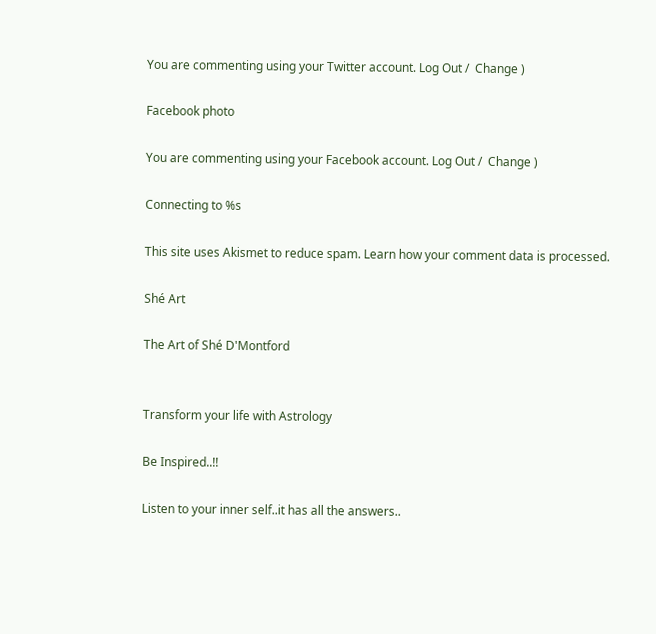You are commenting using your Twitter account. Log Out /  Change )

Facebook photo

You are commenting using your Facebook account. Log Out /  Change )

Connecting to %s

This site uses Akismet to reduce spam. Learn how your comment data is processed.

Shé Art

The Art of Shé D'Montford


Transform your life with Astrology

Be Inspired..!!

Listen to your inner self..it has all the answers..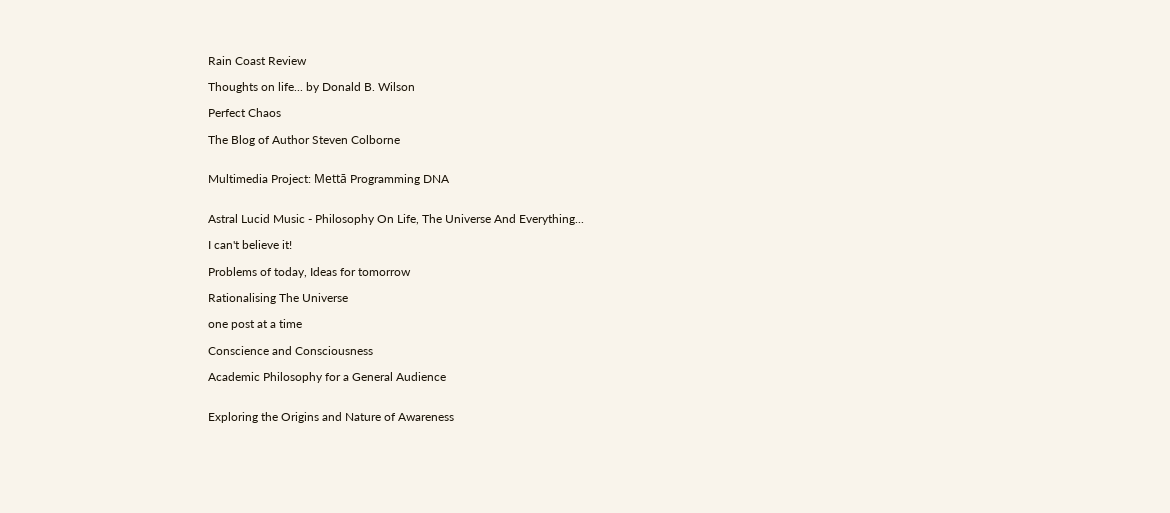Rain Coast Review

Thoughts on life... by Donald B. Wilson

Perfect Chaos

The Blog of Author Steven Colborne


Multimedia Project: Mettā Programming DNA


Astral Lucid Music - Philosophy On Life, The Universe And Everything...

I can't believe it!

Problems of today, Ideas for tomorrow

Rationalising The Universe

one post at a time

Conscience and Consciousness

Academic Philosophy for a General Audience


Exploring the Origins and Nature of Awareness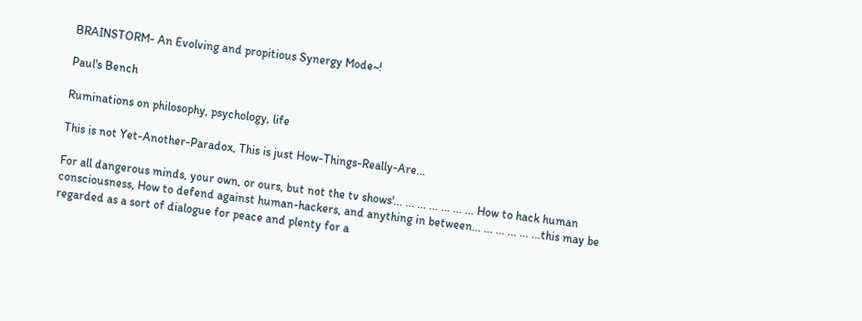BRAINSTORM- An Evolving and propitious Synergy Mode~!

Paul's Bench

Ruminations on philosophy, psychology, life

This is not Yet-Another-Paradox, This is just How-Things-Really-Are...

For all dangerous minds, your own, or ours, but not the tv shows'... ... ... ... ... ... ... How to hack human consciousness, How to defend against human-hackers, and anything in between... ... ... ... ... ...this may be regarded as a sort of dialogue for peace and plenty for a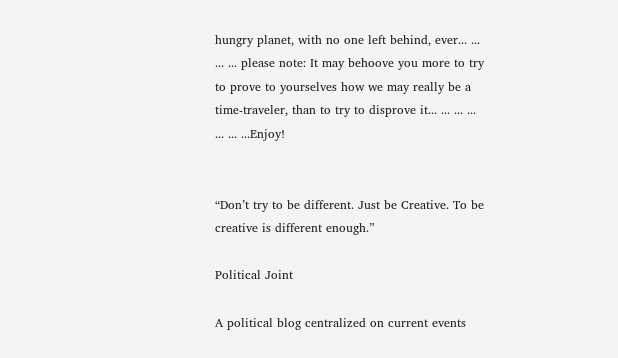hungry planet, with no one left behind, ever... ... ... ... please note: It may behoove you more to try to prove to yourselves how we may really be a time-traveler, than to try to disprove it... ... ... ... ... ... ...Enjoy!


“Don’t try to be different. Just be Creative. To be creative is different enough.”

Political Joint

A political blog centralized on current events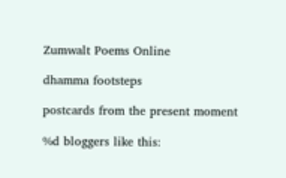Zumwalt Poems Online

dhamma footsteps

postcards from the present moment

%d bloggers like this: